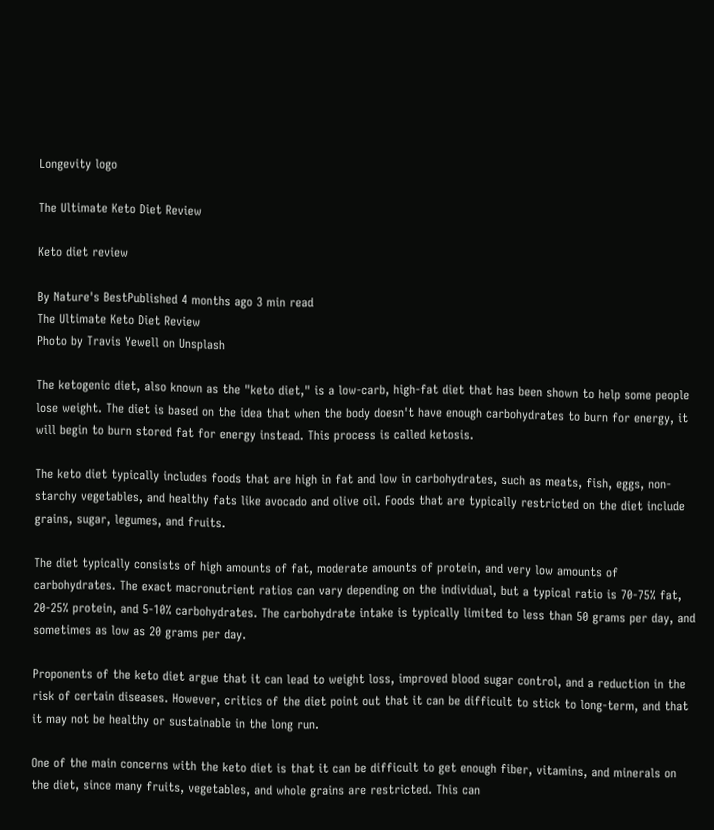Longevity logo

The Ultimate Keto Diet Review

Keto diet review

By Nature's BestPublished 4 months ago 3 min read
The Ultimate Keto Diet Review
Photo by Travis Yewell on Unsplash

The ketogenic diet, also known as the "keto diet," is a low-carb, high-fat diet that has been shown to help some people lose weight. The diet is based on the idea that when the body doesn't have enough carbohydrates to burn for energy, it will begin to burn stored fat for energy instead. This process is called ketosis.

The keto diet typically includes foods that are high in fat and low in carbohydrates, such as meats, fish, eggs, non-starchy vegetables, and healthy fats like avocado and olive oil. Foods that are typically restricted on the diet include grains, sugar, legumes, and fruits.

The diet typically consists of high amounts of fat, moderate amounts of protein, and very low amounts of carbohydrates. The exact macronutrient ratios can vary depending on the individual, but a typical ratio is 70-75% fat, 20-25% protein, and 5-10% carbohydrates. The carbohydrate intake is typically limited to less than 50 grams per day, and sometimes as low as 20 grams per day.

Proponents of the keto diet argue that it can lead to weight loss, improved blood sugar control, and a reduction in the risk of certain diseases. However, critics of the diet point out that it can be difficult to stick to long-term, and that it may not be healthy or sustainable in the long run.

One of the main concerns with the keto diet is that it can be difficult to get enough fiber, vitamins, and minerals on the diet, since many fruits, vegetables, and whole grains are restricted. This can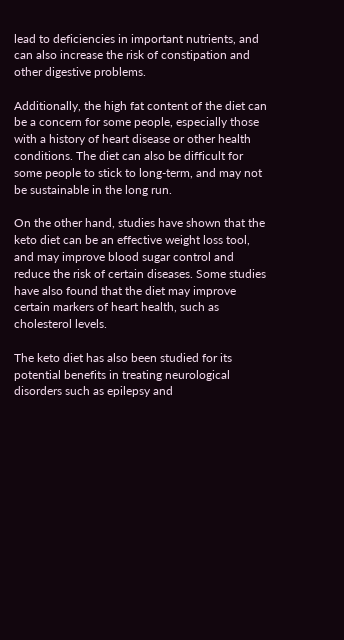lead to deficiencies in important nutrients, and can also increase the risk of constipation and other digestive problems.

Additionally, the high fat content of the diet can be a concern for some people, especially those with a history of heart disease or other health conditions. The diet can also be difficult for some people to stick to long-term, and may not be sustainable in the long run.

On the other hand, studies have shown that the keto diet can be an effective weight loss tool, and may improve blood sugar control and reduce the risk of certain diseases. Some studies have also found that the diet may improve certain markers of heart health, such as cholesterol levels.

The keto diet has also been studied for its potential benefits in treating neurological disorders such as epilepsy and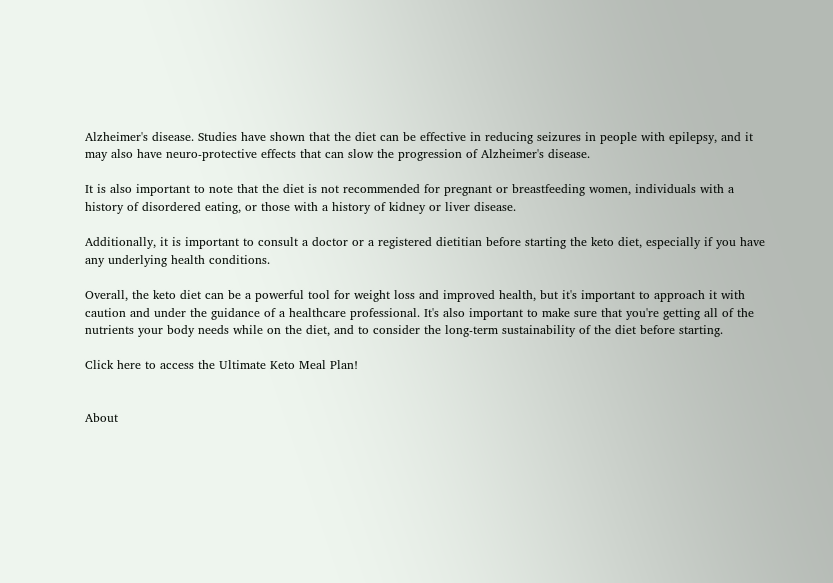Alzheimer's disease. Studies have shown that the diet can be effective in reducing seizures in people with epilepsy, and it may also have neuro-protective effects that can slow the progression of Alzheimer's disease.

It is also important to note that the diet is not recommended for pregnant or breastfeeding women, individuals with a history of disordered eating, or those with a history of kidney or liver disease.

Additionally, it is important to consult a doctor or a registered dietitian before starting the keto diet, especially if you have any underlying health conditions.

Overall, the keto diet can be a powerful tool for weight loss and improved health, but it's important to approach it with caution and under the guidance of a healthcare professional. It's also important to make sure that you're getting all of the nutrients your body needs while on the diet, and to consider the long-term sustainability of the diet before starting.

Click here to access the Ultimate Keto Meal Plan!


About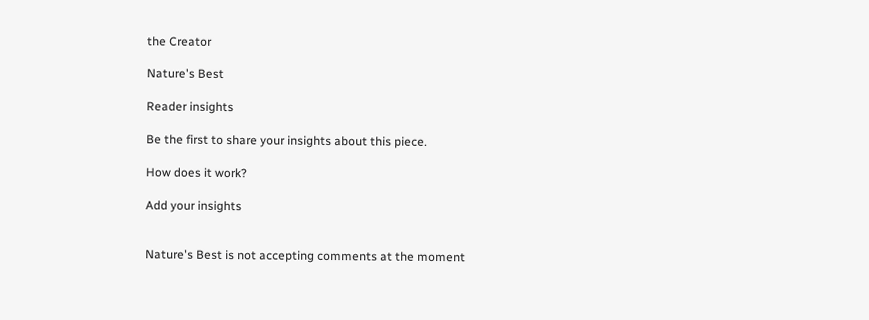the Creator

Nature's Best

Reader insights

Be the first to share your insights about this piece.

How does it work?

Add your insights


Nature's Best is not accepting comments at the moment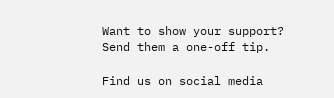Want to show your support? Send them a one-off tip.

Find us on social media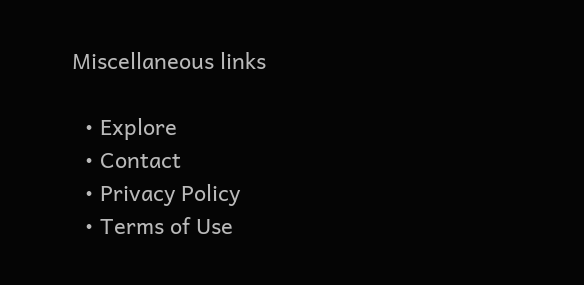Miscellaneous links

  • Explore
  • Contact
  • Privacy Policy
  • Terms of Use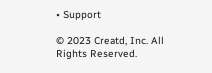• Support

© 2023 Creatd, Inc. All Rights Reserved.